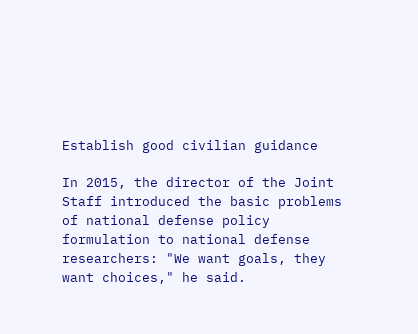Establish good civilian guidance

In 2015, the director of the Joint Staff introduced the basic problems of national defense policy formulation to national defense researchers: "We want goals, they want choices," he said.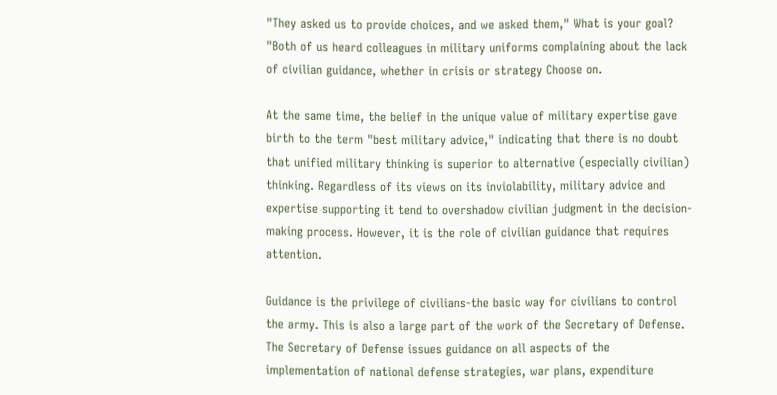"They asked us to provide choices, and we asked them," What is your goal? "Both of us heard colleagues in military uniforms complaining about the lack of civilian guidance, whether in crisis or strategy Choose on.

At the same time, the belief in the unique value of military expertise gave birth to the term "best military advice," indicating that there is no doubt that unified military thinking is superior to alternative (especially civilian) thinking. Regardless of its views on its inviolability, military advice and expertise supporting it tend to overshadow civilian judgment in the decision-making process. However, it is the role of civilian guidance that requires attention.

Guidance is the privilege of civilians-the basic way for civilians to control the army. This is also a large part of the work of the Secretary of Defense. The Secretary of Defense issues guidance on all aspects of the implementation of national defense strategies, war plans, expenditure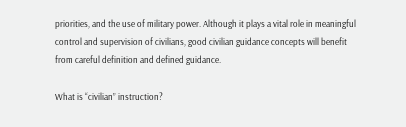priorities, and the use of military power. Although it plays a vital role in meaningful control and supervision of civilians, good civilian guidance concepts will benefit from careful definition and defined guidance.

What is “civilian” instruction?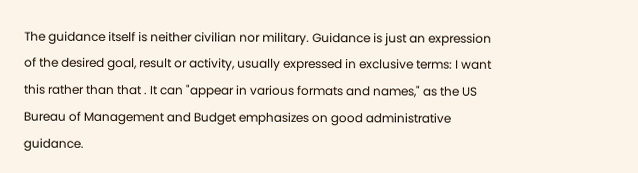The guidance itself is neither civilian nor military. Guidance is just an expression of the desired goal, result or activity, usually expressed in exclusive terms: I want this rather than that . It can "appear in various formats and names," as the US Bureau of Management and Budget emphasizes on good administrative guidance.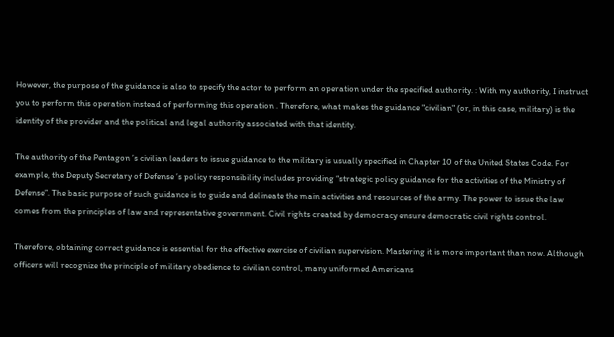However, the purpose of the guidance is also to specify the actor to perform an operation under the specified authority. : With my authority, I instruct you to perform this operation instead of performing this operation . Therefore, what makes the guidance "civilian" (or, in this case, military) is the identity of the provider and the political and legal authority associated with that identity.

The authority of the Pentagon ’s civilian leaders to issue guidance to the military is usually specified in Chapter 10 of the United States Code. For example, the Deputy Secretary of Defense ’s policy responsibility includes providing “strategic policy guidance for the activities of the Ministry of Defense”. The basic purpose of such guidance is to guide and delineate the main activities and resources of the army. The power to issue the law comes from the principles of law and representative government. Civil rights created by democracy ensure democratic civil rights control.

Therefore, obtaining correct guidance is essential for the effective exercise of civilian supervision. Mastering it is more important than now. Although officers will recognize the principle of military obedience to civilian control, many uniformed Americans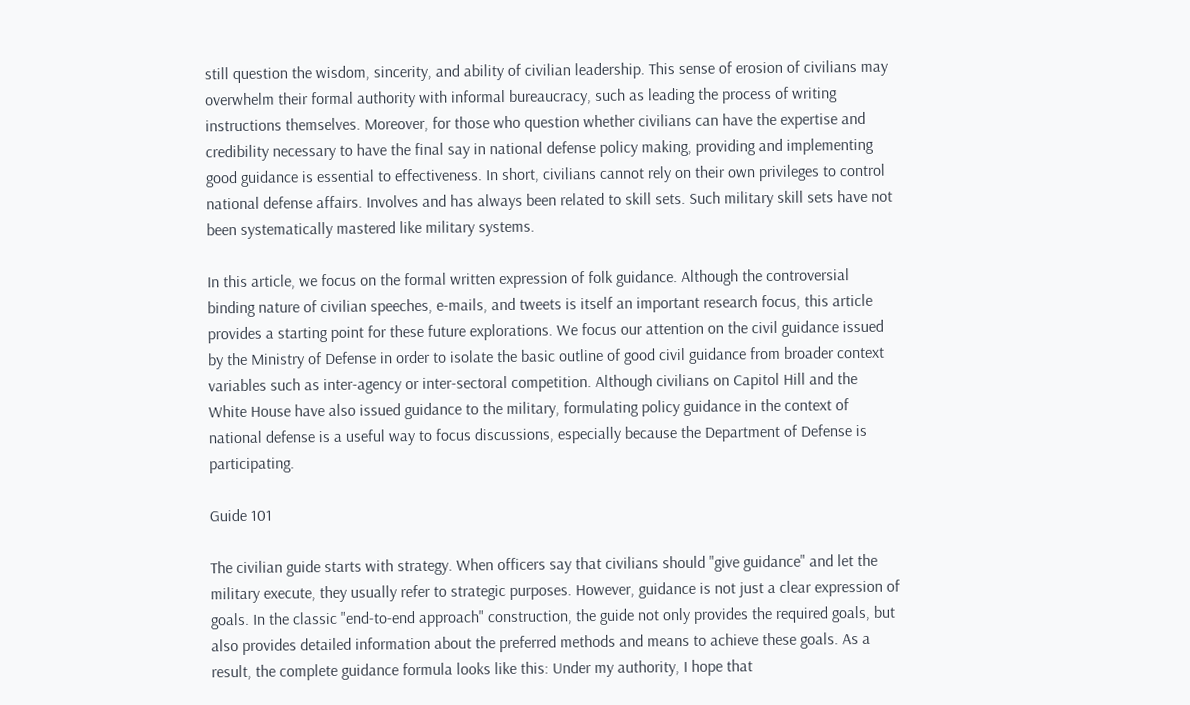still question the wisdom, sincerity, and ability of civilian leadership. This sense of erosion of civilians may overwhelm their formal authority with informal bureaucracy, such as leading the process of writing instructions themselves. Moreover, for those who question whether civilians can have the expertise and credibility necessary to have the final say in national defense policy making, providing and implementing good guidance is essential to effectiveness. In short, civilians cannot rely on their own privileges to control national defense affairs. Involves and has always been related to skill sets. Such military skill sets have not been systematically mastered like military systems.

In this article, we focus on the formal written expression of folk guidance. Although the controversial binding nature of civilian speeches, e-mails, and tweets is itself an important research focus, this article provides a starting point for these future explorations. We focus our attention on the civil guidance issued by the Ministry of Defense in order to isolate the basic outline of good civil guidance from broader context variables such as inter-agency or inter-sectoral competition. Although civilians on Capitol Hill and the White House have also issued guidance to the military, formulating policy guidance in the context of national defense is a useful way to focus discussions, especially because the Department of Defense is participating.

Guide 101

The civilian guide starts with strategy. When officers say that civilians should "give guidance" and let the military execute, they usually refer to strategic purposes. However, guidance is not just a clear expression of goals. In the classic "end-to-end approach" construction, the guide not only provides the required goals, but also provides detailed information about the preferred methods and means to achieve these goals. As a result, the complete guidance formula looks like this: Under my authority, I hope that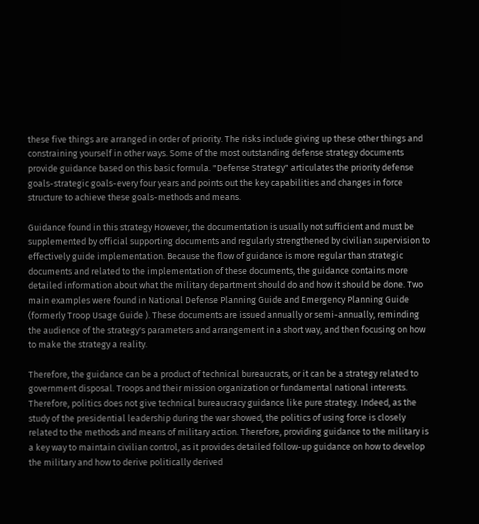these five things are arranged in order of priority. The risks include giving up these other things and constraining yourself in other ways. Some of the most outstanding defense strategy documents provide guidance based on this basic formula. "Defense Strategy" articulates the priority defense goals-strategic goals-every four years and points out the key capabilities and changes in force structure to achieve these goals-methods and means.

Guidance found in this strategy However, the documentation is usually not sufficient and must be supplemented by official supporting documents and regularly strengthened by civilian supervision to effectively guide implementation. Because the flow of guidance is more regular than strategic documents and related to the implementation of these documents, the guidance contains more detailed information about what the military department should do and how it should be done. Two main examples were found in National Defense Planning Guide and Emergency Planning Guide (formerly Troop Usage Guide ). These documents are issued annually or semi-annually, reminding the audience of the strategy's parameters and arrangement in a short way, and then focusing on how to make the strategy a reality.

Therefore, the guidance can be a product of technical bureaucrats, or it can be a strategy related to government disposal. Troops and their mission organization or fundamental national interests. Therefore, politics does not give technical bureaucracy guidance like pure strategy. Indeed, as the study of the presidential leadership during the war showed, the politics of using force is closely related to the methods and means of military action. Therefore, providing guidance to the military is a key way to maintain civilian control, as it provides detailed follow-up guidance on how to develop the military and how to derive politically derived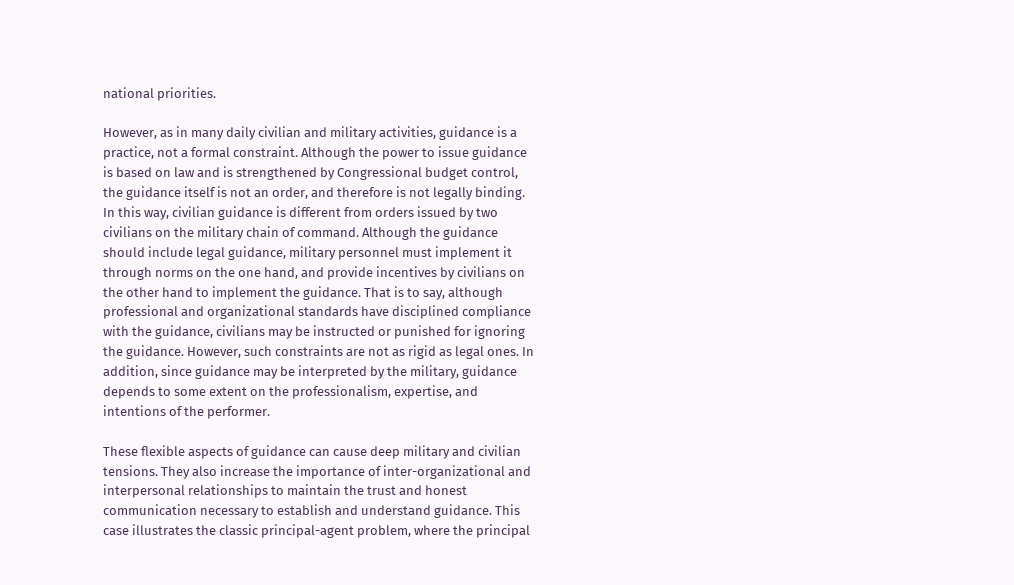national priorities.

However, as in many daily civilian and military activities, guidance is a practice, not a formal constraint. Although the power to issue guidance is based on law and is strengthened by Congressional budget control, the guidance itself is not an order, and therefore is not legally binding. In this way, civilian guidance is different from orders issued by two civilians on the military chain of command. Although the guidance should include legal guidance, military personnel must implement it through norms on the one hand, and provide incentives by civilians on the other hand to implement the guidance. That is to say, although professional and organizational standards have disciplined compliance with the guidance, civilians may be instructed or punished for ignoring the guidance. However, such constraints are not as rigid as legal ones. In addition, since guidance may be interpreted by the military, guidance depends to some extent on the professionalism, expertise, and intentions of the performer.

These flexible aspects of guidance can cause deep military and civilian tensions. They also increase the importance of inter-organizational and interpersonal relationships to maintain the trust and honest communication necessary to establish and understand guidance. This case illustrates the classic principal-agent problem, where the principal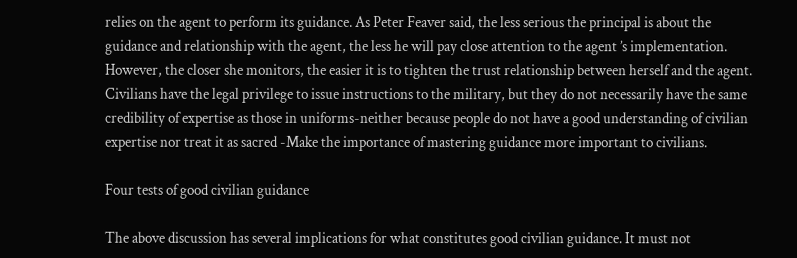relies on the agent to perform its guidance. As Peter Feaver said, the less serious the principal is about the guidance and relationship with the agent, the less he will pay close attention to the agent ’s implementation. However, the closer she monitors, the easier it is to tighten the trust relationship between herself and the agent. Civilians have the legal privilege to issue instructions to the military, but they do not necessarily have the same credibility of expertise as those in uniforms-neither because people do not have a good understanding of civilian expertise nor treat it as sacred -Make the importance of mastering guidance more important to civilians.

Four tests of good civilian guidance

The above discussion has several implications for what constitutes good civilian guidance. It must not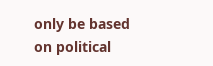only be based on political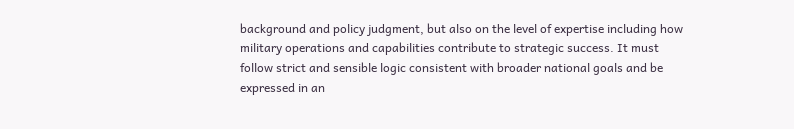background and policy judgment, but also on the level of expertise including how military operations and capabilities contribute to strategic success. It must follow strict and sensible logic consistent with broader national goals and be expressed in an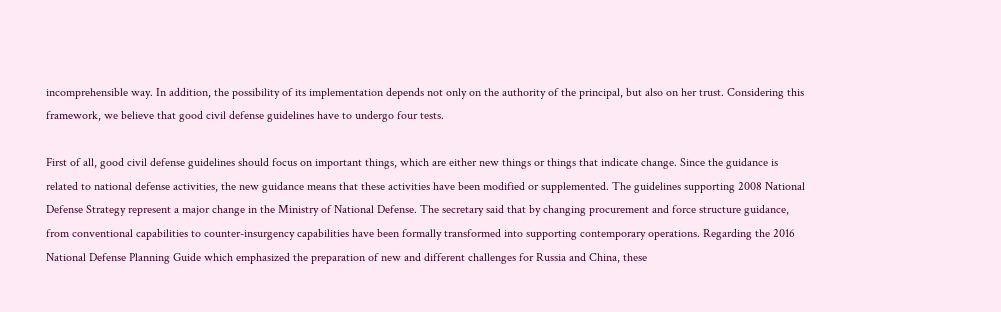incomprehensible way. In addition, the possibility of its implementation depends not only on the authority of the principal, but also on her trust. Considering this framework, we believe that good civil defense guidelines have to undergo four tests.

First of all, good civil defense guidelines should focus on important things, which are either new things or things that indicate change. Since the guidance is related to national defense activities, the new guidance means that these activities have been modified or supplemented. The guidelines supporting 2008 National Defense Strategy represent a major change in the Ministry of National Defense. The secretary said that by changing procurement and force structure guidance, from conventional capabilities to counter-insurgency capabilities have been formally transformed into supporting contemporary operations. Regarding the 2016 National Defense Planning Guide which emphasized the preparation of new and different challenges for Russia and China, these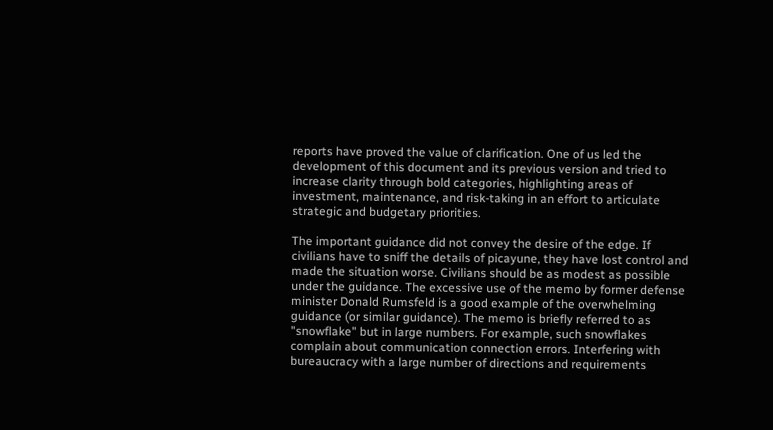reports have proved the value of clarification. One of us led the development of this document and its previous version and tried to increase clarity through bold categories, highlighting areas of investment, maintenance, and risk-taking in an effort to articulate strategic and budgetary priorities.

The important guidance did not convey the desire of the edge. If civilians have to sniff the details of picayune, they have lost control and made the situation worse. Civilians should be as modest as possible under the guidance. The excessive use of the memo by former defense minister Donald Rumsfeld is a good example of the overwhelming guidance (or similar guidance). The memo is briefly referred to as "snowflake" but in large numbers. For example, such snowflakes complain about communication connection errors. Interfering with bureaucracy with a large number of directions and requirements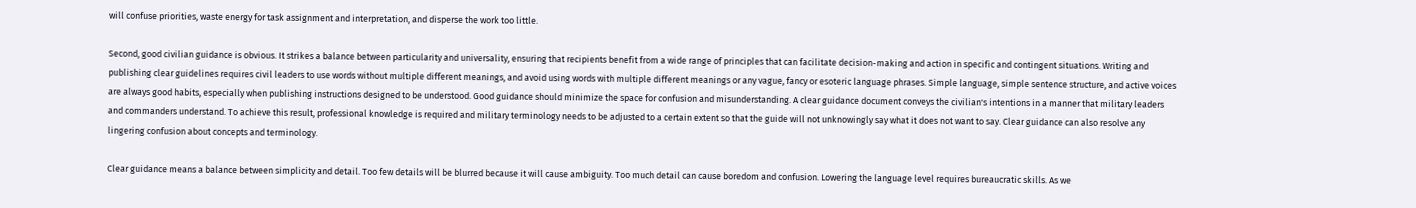will confuse priorities, waste energy for task assignment and interpretation, and disperse the work too little.

Second, good civilian guidance is obvious. It strikes a balance between particularity and universality, ensuring that recipients benefit from a wide range of principles that can facilitate decision-making and action in specific and contingent situations. Writing and publishing clear guidelines requires civil leaders to use words without multiple different meanings, and avoid using words with multiple different meanings or any vague, fancy or esoteric language phrases. Simple language, simple sentence structure, and active voices are always good habits, especially when publishing instructions designed to be understood. Good guidance should minimize the space for confusion and misunderstanding. A clear guidance document conveys the civilian's intentions in a manner that military leaders and commanders understand. To achieve this result, professional knowledge is required and military terminology needs to be adjusted to a certain extent so that the guide will not unknowingly say what it does not want to say. Clear guidance can also resolve any lingering confusion about concepts and terminology.

Clear guidance means a balance between simplicity and detail. Too few details will be blurred because it will cause ambiguity. Too much detail can cause boredom and confusion. Lowering the language level requires bureaucratic skills. As we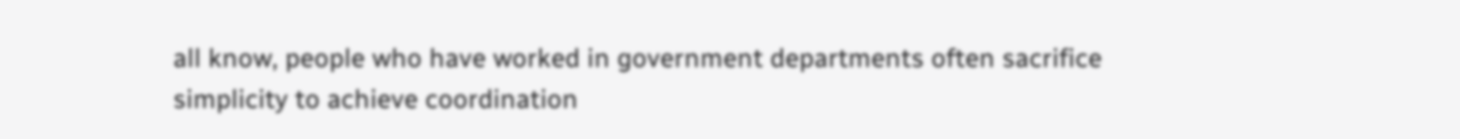all know, people who have worked in government departments often sacrifice simplicity to achieve coordination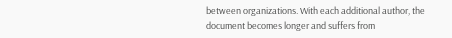between organizations. With each additional author, the document becomes longer and suffers from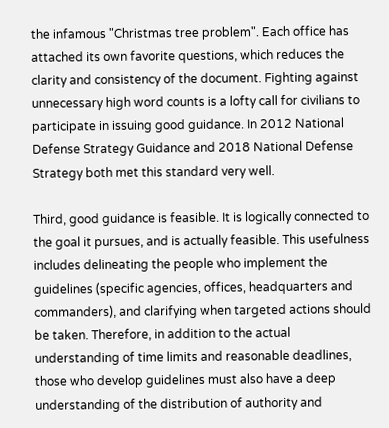the infamous "Christmas tree problem". Each office has attached its own favorite questions, which reduces the clarity and consistency of the document. Fighting against unnecessary high word counts is a lofty call for civilians to participate in issuing good guidance. In 2012 National Defense Strategy Guidance and 2018 National Defense Strategy both met this standard very well.

Third, good guidance is feasible. It is logically connected to the goal it pursues, and is actually feasible. This usefulness includes delineating the people who implement the guidelines (specific agencies, offices, headquarters and commanders), and clarifying when targeted actions should be taken. Therefore, in addition to the actual understanding of time limits and reasonable deadlines, those who develop guidelines must also have a deep understanding of the distribution of authority and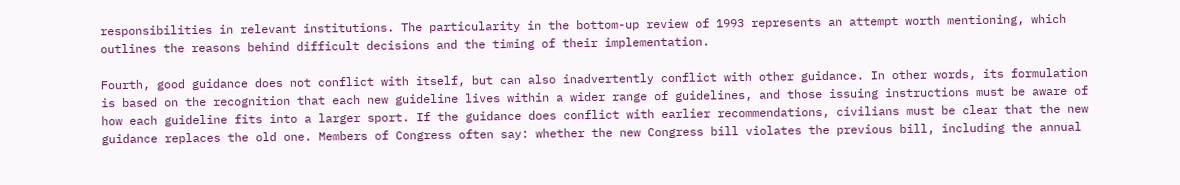responsibilities in relevant institutions. The particularity in the bottom-up review of 1993 represents an attempt worth mentioning, which outlines the reasons behind difficult decisions and the timing of their implementation.

Fourth, good guidance does not conflict with itself, but can also inadvertently conflict with other guidance. In other words, its formulation is based on the recognition that each new guideline lives within a wider range of guidelines, and those issuing instructions must be aware of how each guideline fits into a larger sport. If the guidance does conflict with earlier recommendations, civilians must be clear that the new guidance replaces the old one. Members of Congress often say: whether the new Congress bill violates the previous bill, including the annual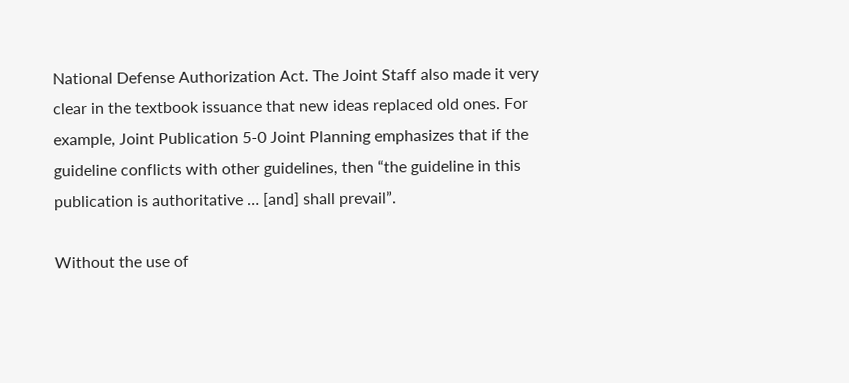National Defense Authorization Act. The Joint Staff also made it very clear in the textbook issuance that new ideas replaced old ones. For example, Joint Publication 5-0 Joint Planning emphasizes that if the guideline conflicts with other guidelines, then “the guideline in this publication is authoritative … [and] shall prevail”.

Without the use of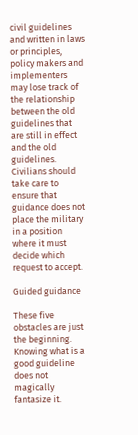civil guidelines and written in laws or principles, policy makers and implementers may lose track of the relationship between the old guidelines that are still in effect and the old guidelines. Civilians should take care to ensure that guidance does not place the military in a position where it must decide which request to accept.

Guided guidance

These five obstacles are just the beginning. Knowing what is a good guideline does not magically fantasize it.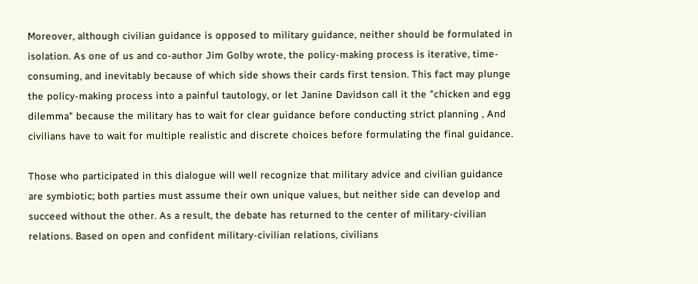Moreover, although civilian guidance is opposed to military guidance, neither should be formulated in isolation. As one of us and co-author Jim Golby wrote, the policy-making process is iterative, time-consuming, and inevitably because of which side shows their cards first tension. This fact may plunge the policy-making process into a painful tautology, or let Janine Davidson call it the "chicken and egg dilemma" because the military has to wait for clear guidance before conducting strict planning , And civilians have to wait for multiple realistic and discrete choices before formulating the final guidance.

Those who participated in this dialogue will well recognize that military advice and civilian guidance are symbiotic; both parties must assume their own unique values, but neither side can develop and succeed without the other. As a result, the debate has returned to the center of military-civilian relations. Based on open and confident military-civilian relations, civilians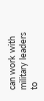can work with military leaders to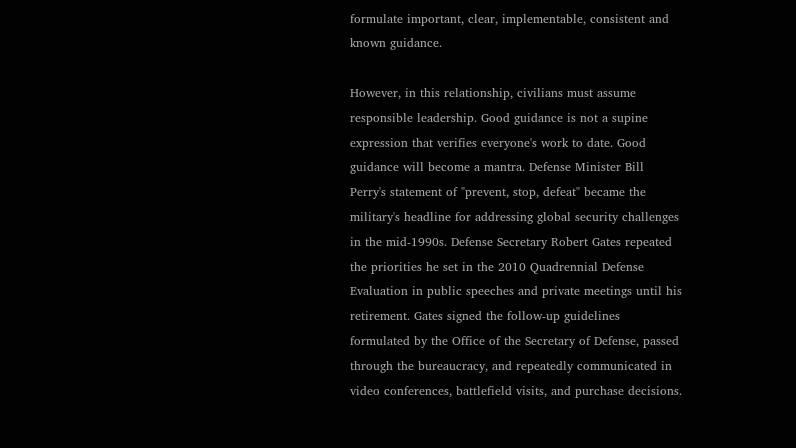formulate important, clear, implementable, consistent and known guidance.

However, in this relationship, civilians must assume responsible leadership. Good guidance is not a supine expression that verifies everyone's work to date. Good guidance will become a mantra. Defense Minister Bill Perry's statement of "prevent, stop, defeat" became the military's headline for addressing global security challenges in the mid-1990s. Defense Secretary Robert Gates repeated the priorities he set in the 2010 Quadrennial Defense Evaluation in public speeches and private meetings until his retirement. Gates signed the follow-up guidelines formulated by the Office of the Secretary of Defense, passed through the bureaucracy, and repeatedly communicated in video conferences, battlefield visits, and purchase decisions.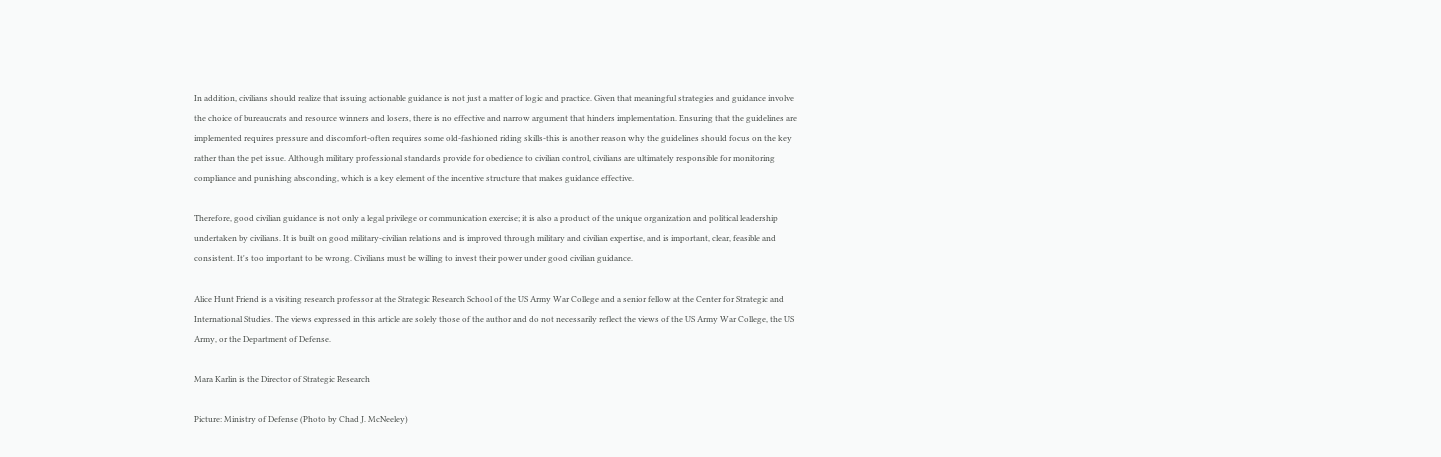In addition, civilians should realize that issuing actionable guidance is not just a matter of logic and practice. Given that meaningful strategies and guidance involve the choice of bureaucrats and resource winners and losers, there is no effective and narrow argument that hinders implementation. Ensuring that the guidelines are implemented requires pressure and discomfort-often requires some old-fashioned riding skills-this is another reason why the guidelines should focus on the key rather than the pet issue. Although military professional standards provide for obedience to civilian control, civilians are ultimately responsible for monitoring compliance and punishing absconding, which is a key element of the incentive structure that makes guidance effective.

Therefore, good civilian guidance is not only a legal privilege or communication exercise; it is also a product of the unique organization and political leadership undertaken by civilians. It is built on good military-civilian relations and is improved through military and civilian expertise, and is important, clear, feasible and consistent. It's too important to be wrong. Civilians must be willing to invest their power under good civilian guidance.

Alice Hunt Friend is a visiting research professor at the Strategic Research School of the US Army War College and a senior fellow at the Center for Strategic and International Studies. The views expressed in this article are solely those of the author and do not necessarily reflect the views of the US Army War College, the US Army, or the Department of Defense.

Mara Karlin is the Director of Strategic Research

Picture: Ministry of Defense (Photo by Chad J. McNeeley)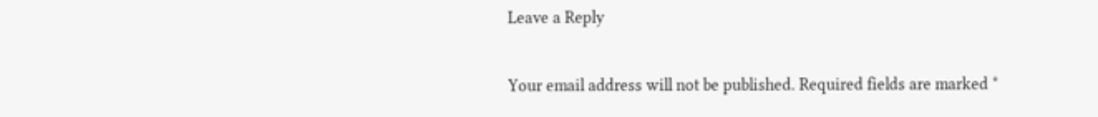Leave a Reply

Your email address will not be published. Required fields are marked *